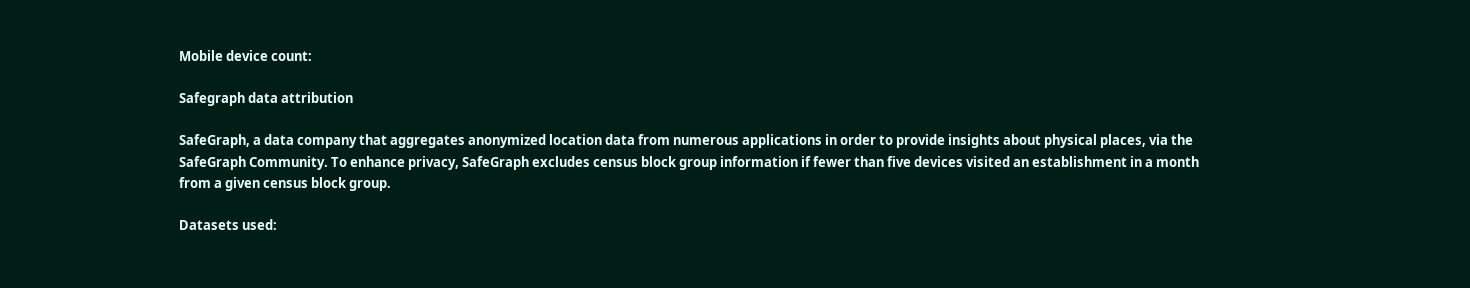Mobile device count:

Safegraph data attribution

SafeGraph, a data company that aggregates anonymized location data from numerous applications in order to provide insights about physical places, via the SafeGraph Community. To enhance privacy, SafeGraph excludes census block group information if fewer than five devices visited an establishment in a month from a given census block group.

Datasets used: